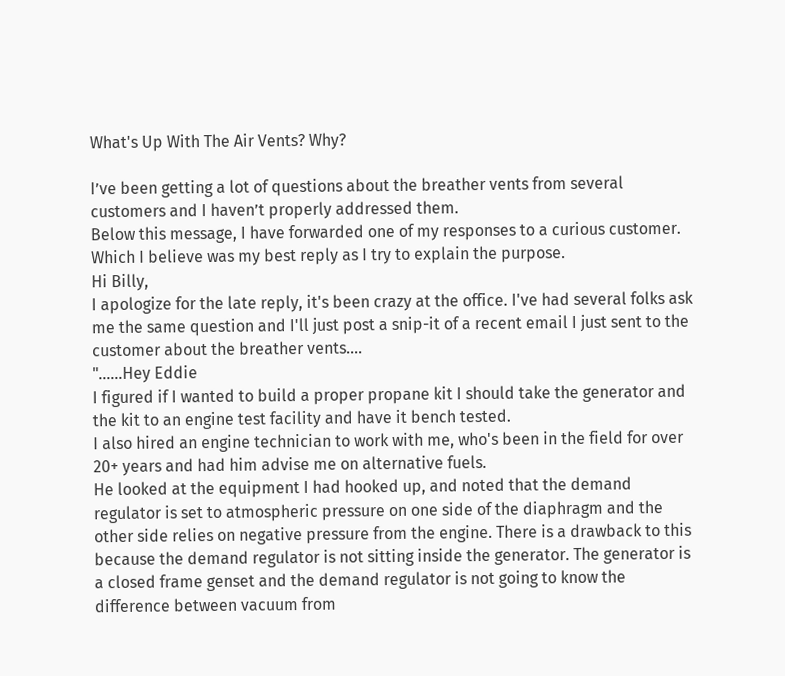What's Up With The Air Vents? Why?

I’ve been getting a lot of questions about the breather vents from several customers and I haven’t properly addressed them.
Below this message, I have forwarded one of my responses to a curious customer. Which I believe was my best reply as I try to explain the purpose.
Hi Billy,
I apologize for the late reply, it's been crazy at the office. I've had several folks ask me the same question and I'll just post a snip-it of a recent email I just sent to the customer about the breather vents....
"......Hey Eddie
I figured if I wanted to build a proper propane kit I should take the generator and the kit to an engine test facility and have it bench tested.
I also hired an engine technician to work with me, who's been in the field for over 20+ years and had him advise me on alternative fuels.
He looked at the equipment I had hooked up, and noted that the demand regulator is set to atmospheric pressure on one side of the diaphragm and the other side relies on negative pressure from the engine. There is a drawback to this because the demand regulator is not sitting inside the generator. The generator is a closed frame genset and the demand regulator is not going to know the difference between vacuum from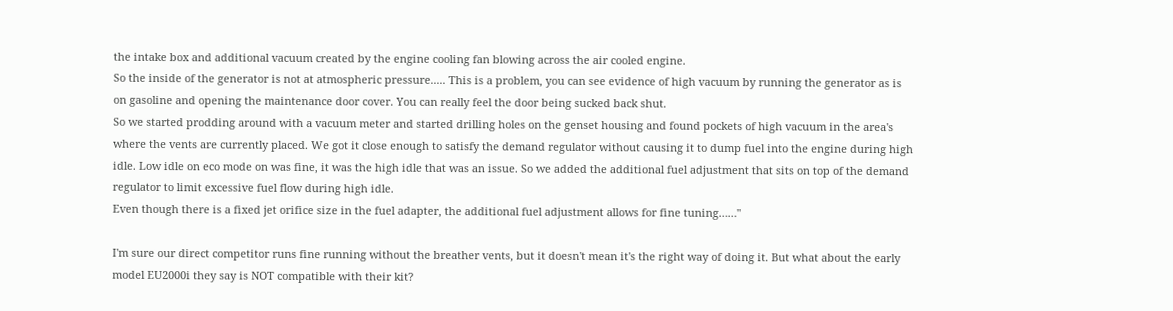the intake box and additional vacuum created by the engine cooling fan blowing across the air cooled engine.
So the inside of the generator is not at atmospheric pressure..... This is a problem, you can see evidence of high vacuum by running the generator as is on gasoline and opening the maintenance door cover. You can really feel the door being sucked back shut.
So we started prodding around with a vacuum meter and started drilling holes on the genset housing and found pockets of high vacuum in the area's where the vents are currently placed. We got it close enough to satisfy the demand regulator without causing it to dump fuel into the engine during high idle. Low idle on eco mode on was fine, it was the high idle that was an issue. So we added the additional fuel adjustment that sits on top of the demand regulator to limit excessive fuel flow during high idle.
Even though there is a fixed jet orifice size in the fuel adapter, the additional fuel adjustment allows for fine tuning……"

I'm sure our direct competitor runs fine running without the breather vents, but it doesn't mean it's the right way of doing it. But what about the early model EU2000i they say is NOT compatible with their kit?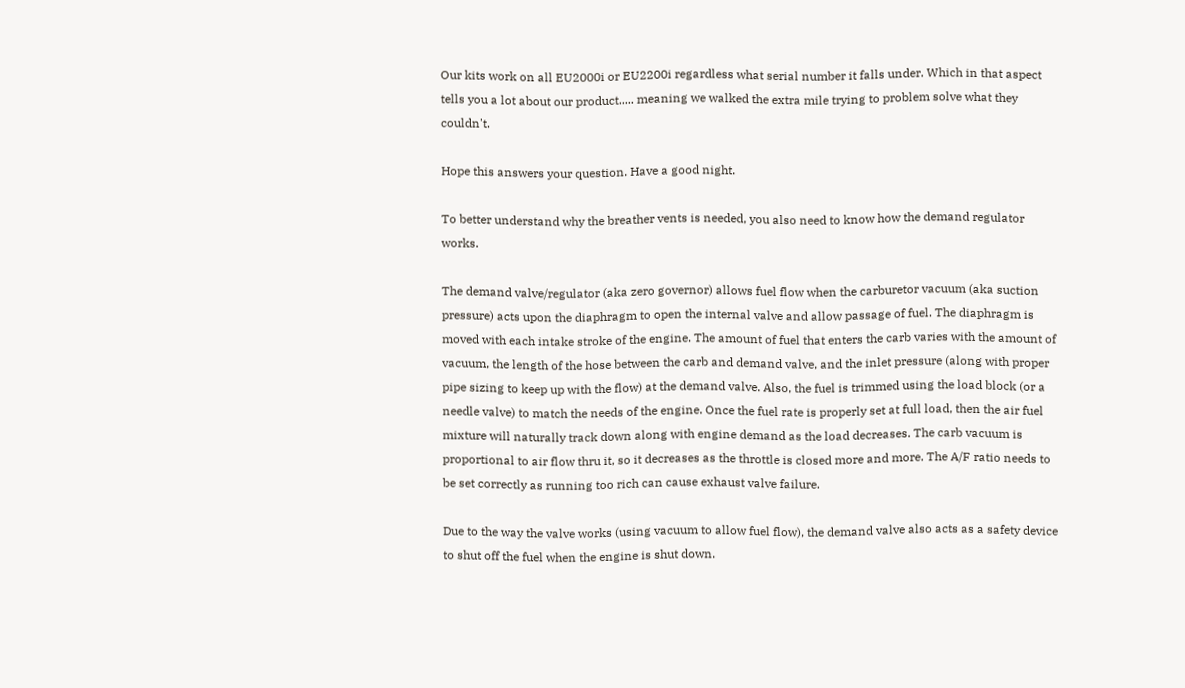Our kits work on all EU2000i or EU2200i regardless what serial number it falls under. Which in that aspect tells you a lot about our product..... meaning we walked the extra mile trying to problem solve what they couldn't.

Hope this answers your question. Have a good night.

To better understand why the breather vents is needed, you also need to know how the demand regulator works.

The demand valve/regulator (aka zero governor) allows fuel flow when the carburetor vacuum (aka suction pressure) acts upon the diaphragm to open the internal valve and allow passage of fuel. The diaphragm is moved with each intake stroke of the engine. The amount of fuel that enters the carb varies with the amount of vacuum, the length of the hose between the carb and demand valve, and the inlet pressure (along with proper pipe sizing to keep up with the flow) at the demand valve. Also, the fuel is trimmed using the load block (or a needle valve) to match the needs of the engine. Once the fuel rate is properly set at full load, then the air fuel mixture will naturally track down along with engine demand as the load decreases. The carb vacuum is proportional to air flow thru it, so it decreases as the throttle is closed more and more. The A/F ratio needs to be set correctly as running too rich can cause exhaust valve failure.

Due to the way the valve works (using vacuum to allow fuel flow), the demand valve also acts as a safety device to shut off the fuel when the engine is shut down.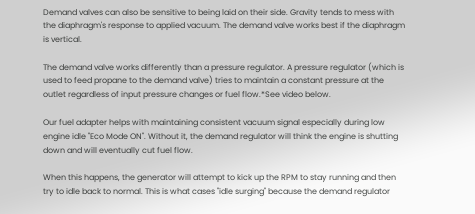Demand valves can also be sensitive to being laid on their side. Gravity tends to mess with the diaphragm's response to applied vacuum. The demand valve works best if the diaphragm is vertical.

The demand valve works differently than a pressure regulator. A pressure regulator (which is used to feed propane to the demand valve) tries to maintain a constant pressure at the outlet regardless of input pressure changes or fuel flow.*See video below.

Our fuel adapter helps with maintaining consistent vacuum signal especially during low engine idle "Eco Mode ON". Without it, the demand regulator will think the engine is shutting down and will eventually cut fuel flow.

When this happens, the generator will attempt to kick up the RPM to stay running and then try to idle back to normal. This is what cases "idle surging" because the demand regulator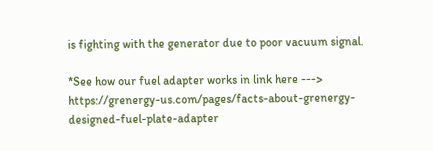is fighting with the generator due to poor vacuum signal.

*See how our fuel adapter works in link here ---> https://grenergy-us.com/pages/facts-about-grenergy-designed-fuel-plate-adapter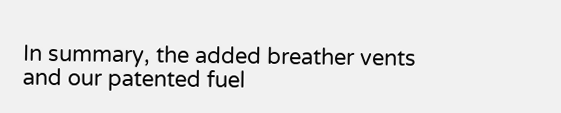In summary, the added breather vents and our patented fuel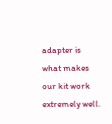adapter is what makes our kit work extremely well.